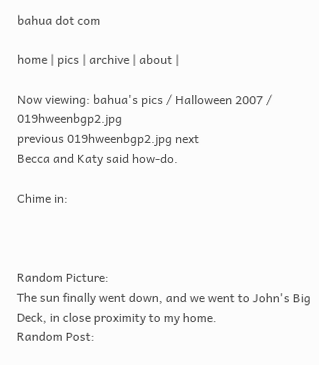bahua dot com

home | pics | archive | about |

Now viewing: bahua's pics / Halloween 2007 / 019hweenbgp2.jpg
previous 019hweenbgp2.jpg next
Becca and Katy said how-do.

Chime in:



Random Picture:
The sun finally went down, and we went to John's Big Deck, in close proximity to my home.
Random Post: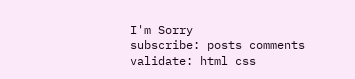I'm Sorry
subscribe: posts comments
validate: html css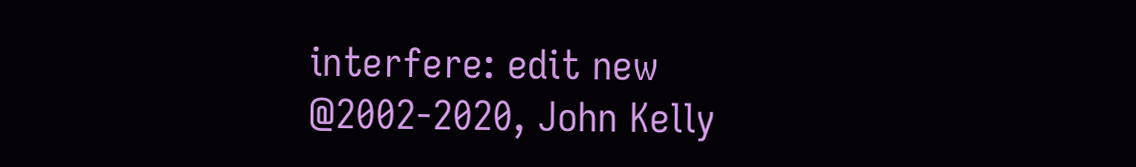interfere: edit new
@2002-2020, John Kelly